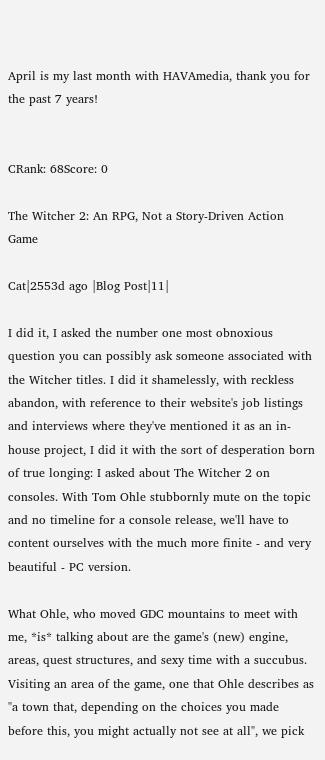April is my last month with HAVAmedia, thank you for the past 7 years!


CRank: 68Score: 0

The Witcher 2: An RPG, Not a Story-Driven Action Game

Cat|2553d ago |Blog Post|11|

I did it, I asked the number one most obnoxious question you can possibly ask someone associated with the Witcher titles. I did it shamelessly, with reckless abandon, with reference to their website's job listings and interviews where they've mentioned it as an in-house project, I did it with the sort of desperation born of true longing: I asked about The Witcher 2 on consoles. With Tom Ohle stubbornly mute on the topic and no timeline for a console release, we'll have to content ourselves with the much more finite - and very beautiful - PC version.

What Ohle, who moved GDC mountains to meet with me, *is* talking about are the game's (new) engine, areas, quest structures, and sexy time with a succubus. Visiting an area of the game, one that Ohle describes as "a town that, depending on the choices you made before this, you might actually not see at all", we pick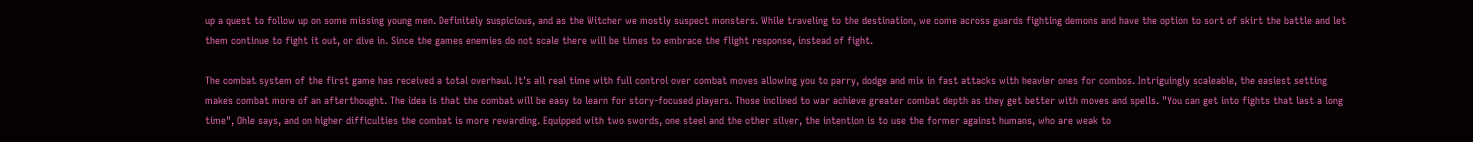up a quest to follow up on some missing young men. Definitely suspicious, and as the Witcher we mostly suspect monsters. While traveling to the destination, we come across guards fighting demons and have the option to sort of skirt the battle and let them continue to fight it out, or dive in. Since the games enemies do not scale there will be times to embrace the flight response, instead of fight.

The combat system of the first game has received a total overhaul. It's all real time with full control over combat moves allowing you to parry, dodge and mix in fast attacks with heavier ones for combos. Intriguingly scaleable, the easiest setting makes combat more of an afterthought. The idea is that the combat will be easy to learn for story-focused players. Those inclined to war achieve greater combat depth as they get better with moves and spells. "You can get into fights that last a long time", Ohle says, and on higher difficulties the combat is more rewarding. Equipped with two swords, one steel and the other silver, the intention is to use the former against humans, who are weak to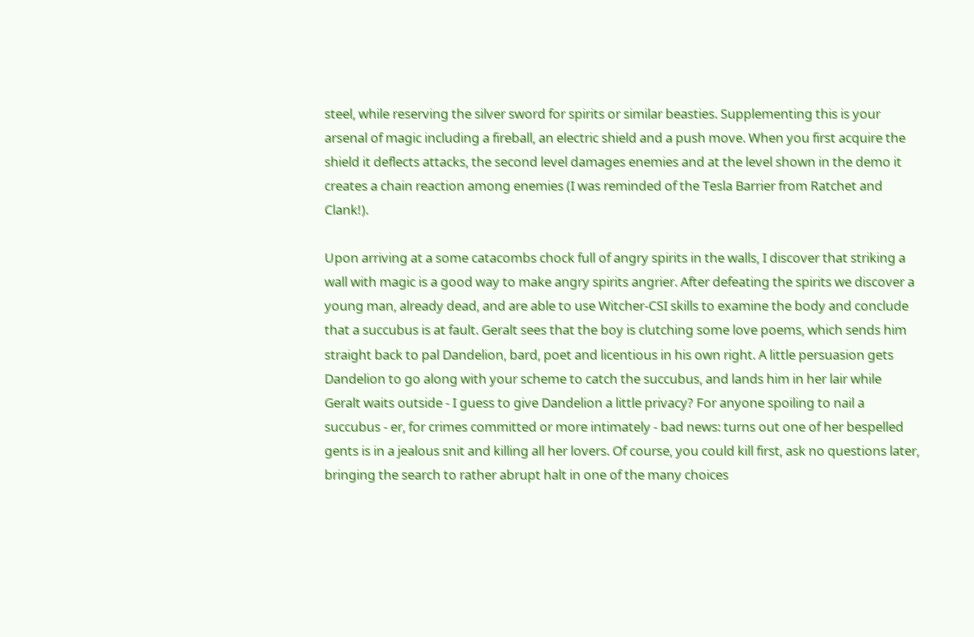steel, while reserving the silver sword for spirits or similar beasties. Supplementing this is your arsenal of magic including a fireball, an electric shield and a push move. When you first acquire the shield it deflects attacks, the second level damages enemies and at the level shown in the demo it creates a chain reaction among enemies (I was reminded of the Tesla Barrier from Ratchet and Clank!).

Upon arriving at a some catacombs chock full of angry spirits in the walls, I discover that striking a wall with magic is a good way to make angry spirits angrier. After defeating the spirits we discover a young man, already dead, and are able to use Witcher-CSI skills to examine the body and conclude that a succubus is at fault. Geralt sees that the boy is clutching some love poems, which sends him straight back to pal Dandelion, bard, poet and licentious in his own right. A little persuasion gets Dandelion to go along with your scheme to catch the succubus, and lands him in her lair while Geralt waits outside - I guess to give Dandelion a little privacy? For anyone spoiling to nail a succubus - er, for crimes committed or more intimately - bad news: turns out one of her bespelled gents is in a jealous snit and killing all her lovers. Of course, you could kill first, ask no questions later, bringing the search to rather abrupt halt in one of the many choices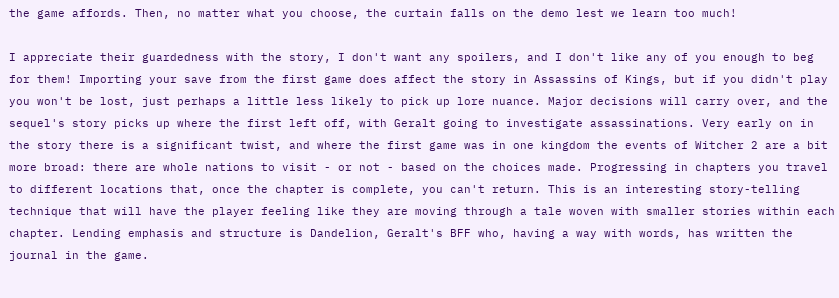the game affords. Then, no matter what you choose, the curtain falls on the demo lest we learn too much!

I appreciate their guardedness with the story, I don't want any spoilers, and I don't like any of you enough to beg for them! Importing your save from the first game does affect the story in Assassins of Kings, but if you didn't play you won't be lost, just perhaps a little less likely to pick up lore nuance. Major decisions will carry over, and the sequel's story picks up where the first left off, with Geralt going to investigate assassinations. Very early on in the story there is a significant twist, and where the first game was in one kingdom the events of Witcher 2 are a bit more broad: there are whole nations to visit - or not - based on the choices made. Progressing in chapters you travel to different locations that, once the chapter is complete, you can't return. This is an interesting story-telling technique that will have the player feeling like they are moving through a tale woven with smaller stories within each chapter. Lending emphasis and structure is Dandelion, Geralt's BFF who, having a way with words, has written the journal in the game.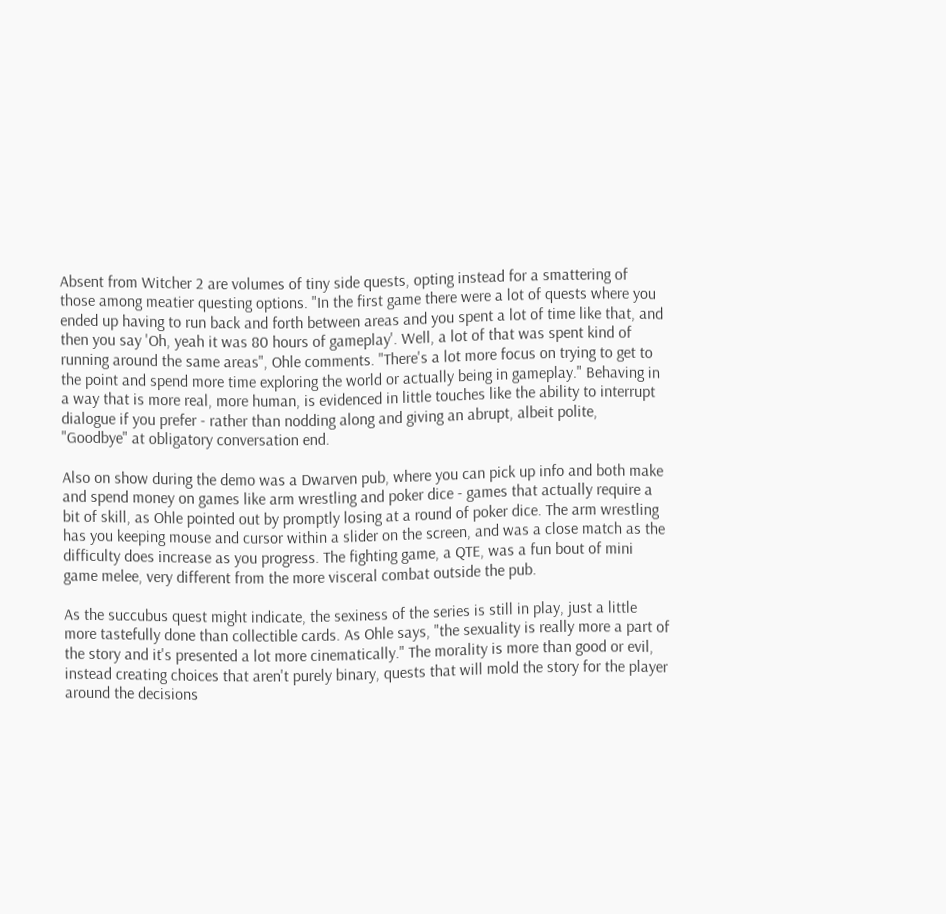Absent from Witcher 2 are volumes of tiny side quests, opting instead for a smattering of those among meatier questing options. "In the first game there were a lot of quests where you ended up having to run back and forth between areas and you spent a lot of time like that, and then you say 'Oh, yeah it was 80 hours of gameplay'. Well, a lot of that was spent kind of running around the same areas", Ohle comments. "There's a lot more focus on trying to get to the point and spend more time exploring the world or actually being in gameplay." Behaving in a way that is more real, more human, is evidenced in little touches like the ability to interrupt dialogue if you prefer - rather than nodding along and giving an abrupt, albeit polite, "Goodbye" at obligatory conversation end.

Also on show during the demo was a Dwarven pub, where you can pick up info and both make and spend money on games like arm wrestling and poker dice - games that actually require a bit of skill, as Ohle pointed out by promptly losing at a round of poker dice. The arm wrestling has you keeping mouse and cursor within a slider on the screen, and was a close match as the difficulty does increase as you progress. The fighting game, a QTE, was a fun bout of mini game melee, very different from the more visceral combat outside the pub.

As the succubus quest might indicate, the sexiness of the series is still in play, just a little more tastefully done than collectible cards. As Ohle says, "the sexuality is really more a part of the story and it's presented a lot more cinematically." The morality is more than good or evil, instead creating choices that aren't purely binary, quests that will mold the story for the player around the decisions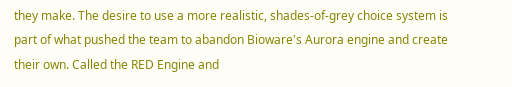they make. The desire to use a more realistic, shades-of-grey choice system is part of what pushed the team to abandon Bioware's Aurora engine and create their own. Called the RED Engine and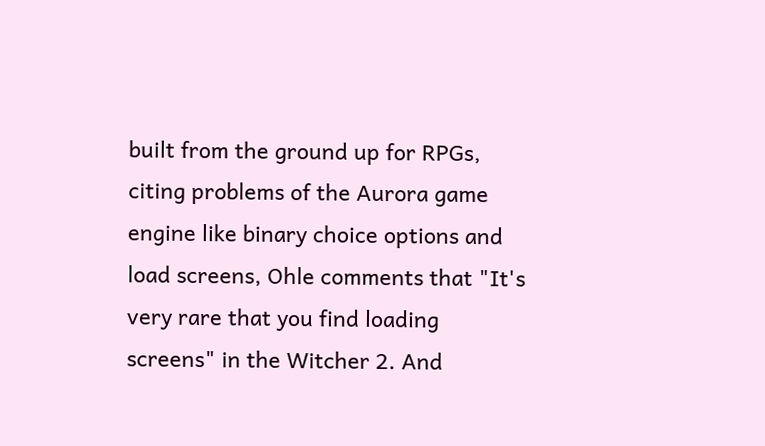built from the ground up for RPGs, citing problems of the Aurora game engine like binary choice options and load screens, Ohle comments that "It's very rare that you find loading screens" in the Witcher 2. And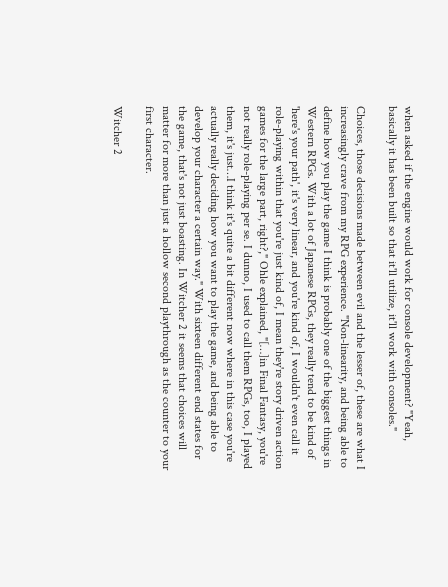when asked if the engine would work for console development? "Yeah, basically it has been built so that it'll utilize, it'll work with consoles."

Choices, those decisions made between evil and the lesser of, these are what I increasingly crave from my RPG experience. "Non-linearity, and being able to define how you play the game I think is probably one of the biggest things in Western RPGs. With a lot of Japanese RPGs, they really tend to be kind of 'here's your path', it's very linear, and you're kind of, I wouldn't even call it role-playing within that you're just kind of, I mean they're story driven action games for the large part, right?," Ohle explained, "[…]in Final Fantasy, you're not really role-playing per se. I dunno, I used to call them RPGs, too, I played them, it's just…I think it's quite a bit different now where in this case you're actually really deciding how you want to play the game, and being able to develop your character a certain way." With sixteen different end states for the game, that's not just boasting. In Witcher 2 it seems that choices will matter for more than just a hollow second playthrough as the counter to your first character.

Witcher 2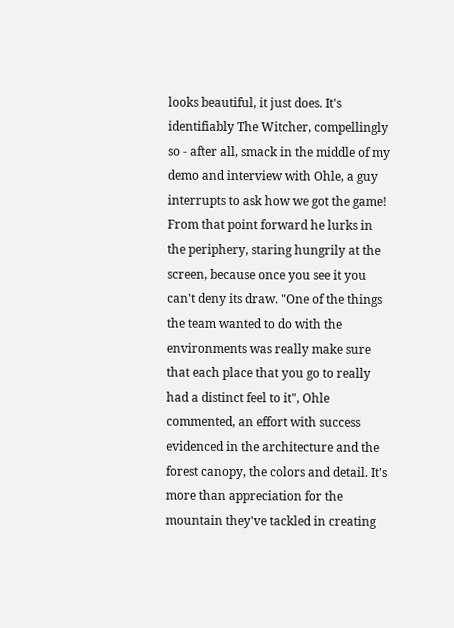looks beautiful, it just does. It's identifiably The Witcher, compellingly so - after all, smack in the middle of my demo and interview with Ohle, a guy interrupts to ask how we got the game! From that point forward he lurks in the periphery, staring hungrily at the screen, because once you see it you can't deny its draw. "One of the things the team wanted to do with the environments was really make sure that each place that you go to really had a distinct feel to it", Ohle commented, an effort with success evidenced in the architecture and the forest canopy, the colors and detail. It's more than appreciation for the mountain they've tackled in creating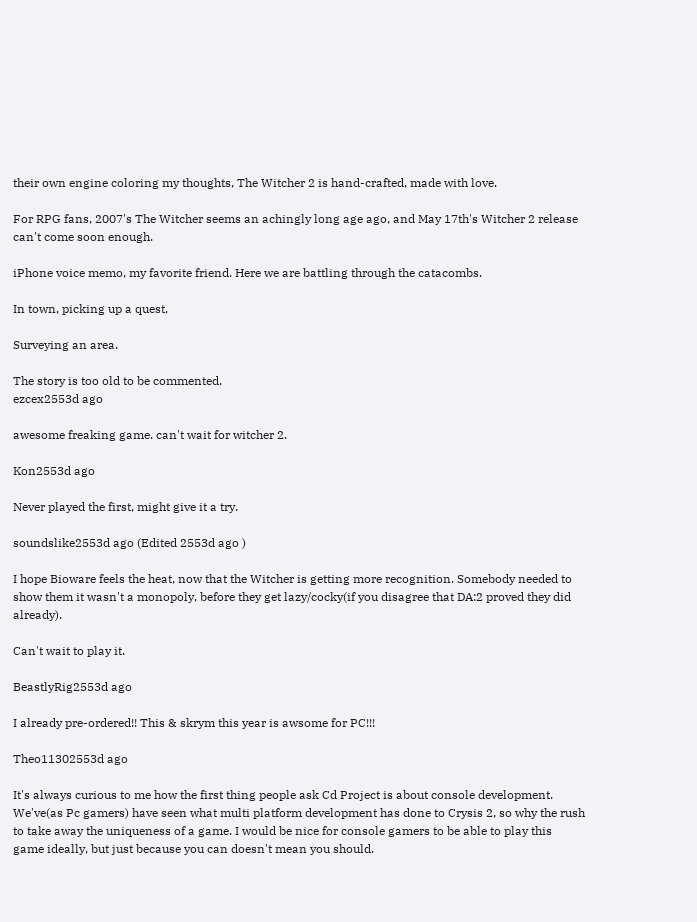their own engine coloring my thoughts, The Witcher 2 is hand-crafted, made with love.

For RPG fans, 2007's The Witcher seems an achingly long age ago, and May 17th's Witcher 2 release can't come soon enough.

iPhone voice memo, my favorite friend. Here we are battling through the catacombs.

In town, picking up a quest.

Surveying an area.

The story is too old to be commented.
ezcex2553d ago

awesome freaking game. can't wait for witcher 2.

Kon2553d ago

Never played the first, might give it a try.

soundslike2553d ago (Edited 2553d ago )

I hope Bioware feels the heat, now that the Witcher is getting more recognition. Somebody needed to show them it wasn't a monopoly, before they get lazy/cocky(if you disagree that DA:2 proved they did already).

Can't wait to play it.

BeastlyRig2553d ago

I already pre-ordered!! This & skrym this year is awsome for PC!!!

Theo11302553d ago

It's always curious to me how the first thing people ask Cd Project is about console development. We've(as Pc gamers) have seen what multi platform development has done to Crysis 2, so why the rush to take away the uniqueness of a game. I would be nice for console gamers to be able to play this game ideally, but just because you can doesn't mean you should.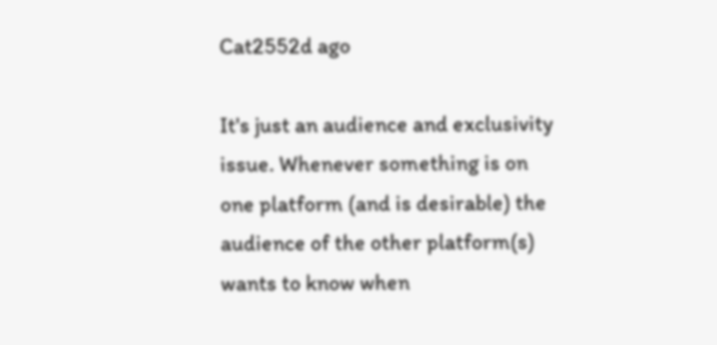Cat2552d ago

It's just an audience and exclusivity issue. Whenever something is on one platform (and is desirable) the audience of the other platform(s) wants to know when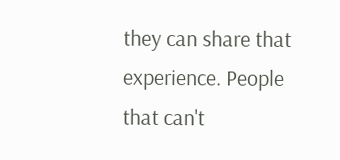they can share that experience. People that can't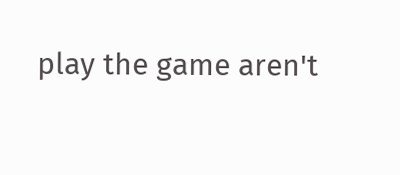play the game aren't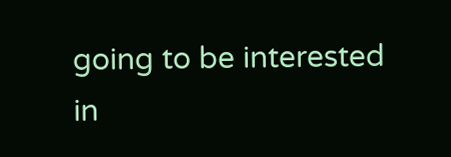going to be interested in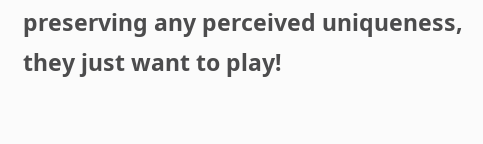preserving any perceived uniqueness, they just want to play!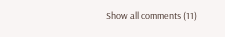Show all comments (11)